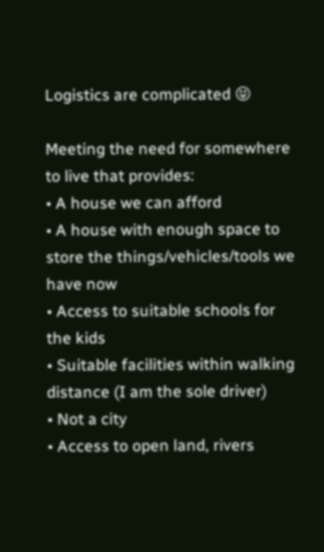Logistics are complicated 😝

Meeting the need for somewhere to live that provides:
• A house we can afford
• A house with enough space to store the things/vehicles/tools we have now
• Access to suitable schools for the kids
• Suitable facilities within walking distance (I am the sole driver)
• Not a city
• Access to open land, rivers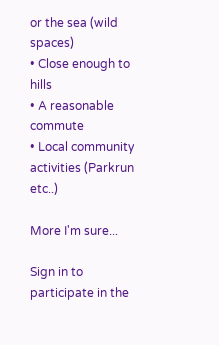or the sea (wild spaces)
• Close enough to hills
• A reasonable commute
• Local community activities (Parkrun etc..)

More I'm sure...

Sign in to participate in the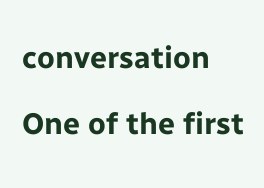conversation

One of the first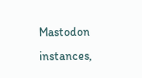Mastodon instances,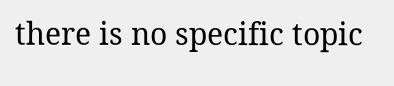there is no specific topic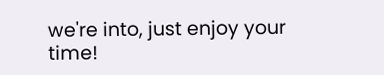we're into, just enjoy your time!